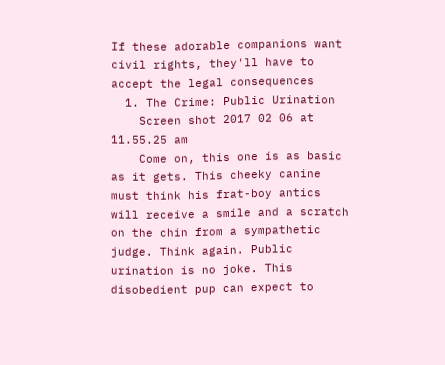If these adorable companions want civil rights, they'll have to accept the legal consequences
  1. The Crime: Public Urination
    Screen shot 2017 02 06 at 11.55.25 am
    Come on, this one is as basic as it gets. This cheeky canine must think his frat-boy antics will receive a smile and a scratch on the chin from a sympathetic judge. Think again. Public urination is no joke. This disobedient pup can expect to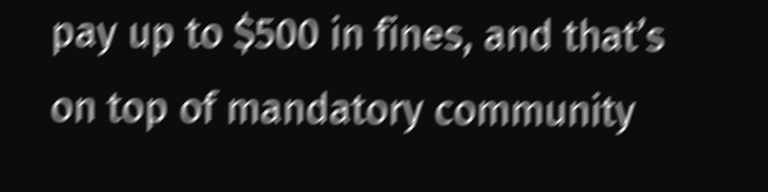pay up to $500 in fines, and that’s on top of mandatory community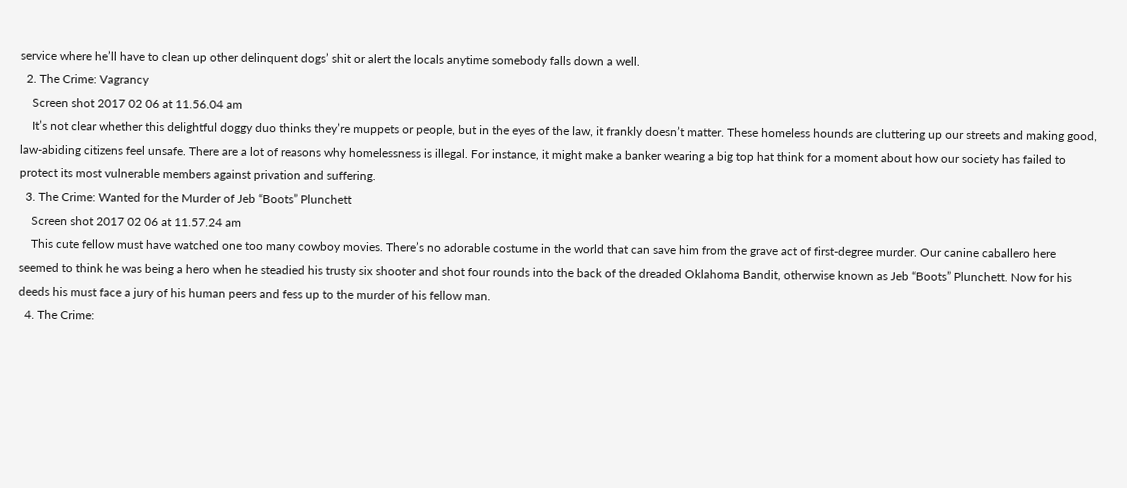service where he’ll have to clean up other delinquent dogs’ shit or alert the locals anytime somebody falls down a well.
  2. The Crime: Vagrancy
    Screen shot 2017 02 06 at 11.56.04 am
    It’s not clear whether this delightful doggy duo thinks they’re muppets or people, but in the eyes of the law, it frankly doesn’t matter. These homeless hounds are cluttering up our streets and making good, law-abiding citizens feel unsafe. There are a lot of reasons why homelessness is illegal. For instance, it might make a banker wearing a big top hat think for a moment about how our society has failed to protect its most vulnerable members against privation and suffering.
  3. The Crime: Wanted for the Murder of Jeb “Boots” Plunchett
    Screen shot 2017 02 06 at 11.57.24 am
    This cute fellow must have watched one too many cowboy movies. There’s no adorable costume in the world that can save him from the grave act of first-degree murder. Our canine caballero here seemed to think he was being a hero when he steadied his trusty six shooter and shot four rounds into the back of the dreaded Oklahoma Bandit, otherwise known as Jeb “Boots” Plunchett. Now for his deeds his must face a jury of his human peers and fess up to the murder of his fellow man.
  4. The Crime: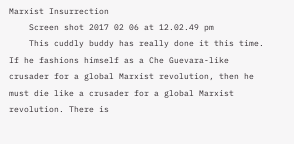Marxist Insurrection
    Screen shot 2017 02 06 at 12.02.49 pm
    This cuddly buddy has really done it this time. If he fashions himself as a Che Guevara-like crusader for a global Marxist revolution, then he must die like a crusader for a global Marxist revolution. There is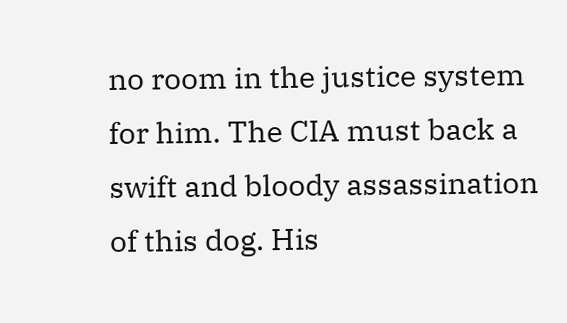no room in the justice system for him. The CIA must back a swift and bloody assassination of this dog. His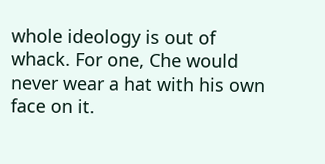whole ideology is out of whack. For one, Che would never wear a hat with his own face on it.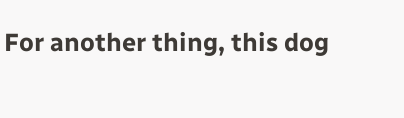For another thing, this dog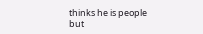thinks he is people but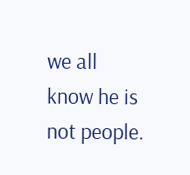we all know he is not people.